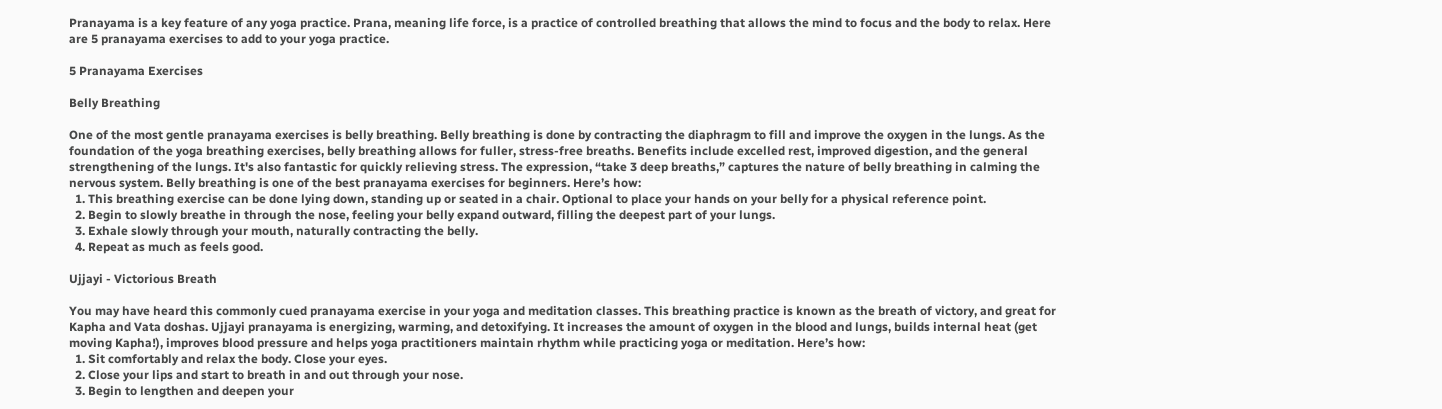Pranayama is a key feature of any yoga practice. Prana, meaning life force, is a practice of controlled breathing that allows the mind to focus and the body to relax. Here are 5 pranayama exercises to add to your yoga practice.

5 Pranayama Exercises

Belly Breathing

One of the most gentle pranayama exercises is belly breathing. Belly breathing is done by contracting the diaphragm to fill and improve the oxygen in the lungs. As the foundation of the yoga breathing exercises, belly breathing allows for fuller, stress-free breaths. Benefits include excelled rest, improved digestion, and the general strengthening of the lungs. It's also fantastic for quickly relieving stress. The expression, “take 3 deep breaths,” captures the nature of belly breathing in calming the nervous system. Belly breathing is one of the best pranayama exercises for beginners. Here’s how:
  1. This breathing exercise can be done lying down, standing up or seated in a chair. Optional to place your hands on your belly for a physical reference point.
  2. Begin to slowly breathe in through the nose, feeling your belly expand outward, filling the deepest part of your lungs.
  3. Exhale slowly through your mouth, naturally contracting the belly.
  4. Repeat as much as feels good.

Ujjayi - Victorious Breath

You may have heard this commonly cued pranayama exercise in your yoga and meditation classes. This breathing practice is known as the breath of victory, and great for Kapha and Vata doshas. Ujjayi pranayama is energizing, warming, and detoxifying. It increases the amount of oxygen in the blood and lungs, builds internal heat (get moving Kapha!), improves blood pressure and helps yoga practitioners maintain rhythm while practicing yoga or meditation. Here’s how:
  1. Sit comfortably and relax the body. Close your eyes.
  2. Close your lips and start to breath in and out through your nose.
  3. Begin to lengthen and deepen your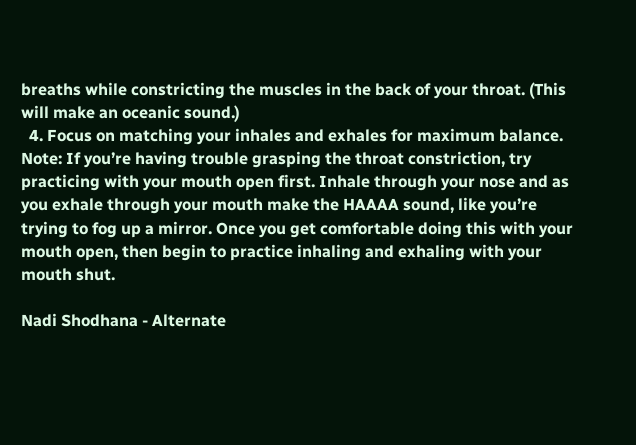breaths while constricting the muscles in the back of your throat. (This will make an oceanic sound.)
  4. Focus on matching your inhales and exhales for maximum balance.
Note: If you’re having trouble grasping the throat constriction, try practicing with your mouth open first. Inhale through your nose and as you exhale through your mouth make the HAAAA sound, like you’re trying to fog up a mirror. Once you get comfortable doing this with your mouth open, then begin to practice inhaling and exhaling with your mouth shut.

Nadi Shodhana - Alternate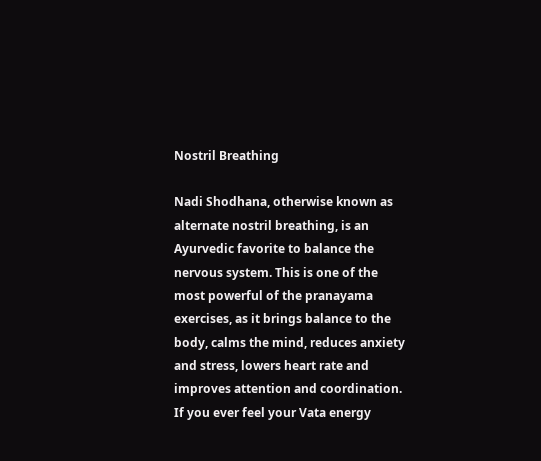Nostril Breathing

Nadi Shodhana, otherwise known as alternate nostril breathing, is an Ayurvedic favorite to balance the nervous system. This is one of the most powerful of the pranayama exercises, as it brings balance to the body, calms the mind, reduces anxiety and stress, lowers heart rate and improves attention and coordination. If you ever feel your Vata energy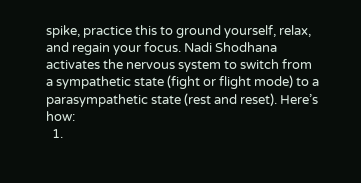spike, practice this to ground yourself, relax, and regain your focus. Nadi Shodhana activates the nervous system to switch from a sympathetic state (fight or flight mode) to a parasympathetic state (rest and reset). Here’s how:
  1.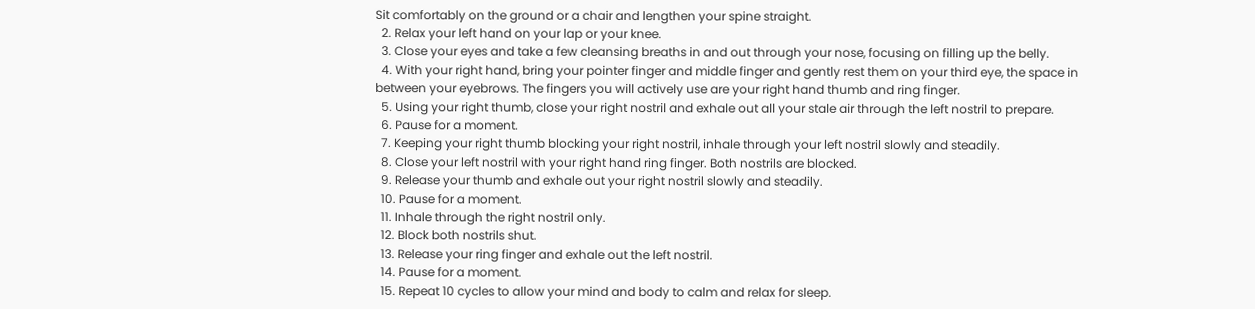Sit comfortably on the ground or a chair and lengthen your spine straight.
  2. Relax your left hand on your lap or your knee.
  3. Close your eyes and take a few cleansing breaths in and out through your nose, focusing on filling up the belly.
  4. With your right hand, bring your pointer finger and middle finger and gently rest them on your third eye, the space in between your eyebrows. The fingers you will actively use are your right hand thumb and ring finger.
  5. Using your right thumb, close your right nostril and exhale out all your stale air through the left nostril to prepare.
  6. Pause for a moment.
  7. Keeping your right thumb blocking your right nostril, inhale through your left nostril slowly and steadily.
  8. Close your left nostril with your right hand ring finger. Both nostrils are blocked.
  9. Release your thumb and exhale out your right nostril slowly and steadily.
  10. Pause for a moment.
  11. Inhale through the right nostril only.
  12. Block both nostrils shut.
  13. Release your ring finger and exhale out the left nostril.
  14. Pause for a moment.
  15. Repeat 10 cycles to allow your mind and body to calm and relax for sleep.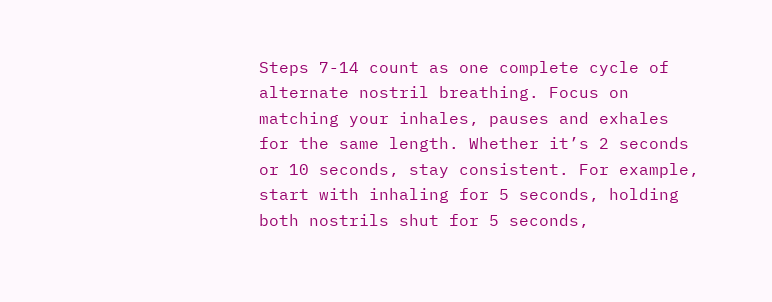Steps 7-14 count as one complete cycle of alternate nostril breathing. Focus on matching your inhales, pauses and exhales for the same length. Whether it’s 2 seconds or 10 seconds, stay consistent. For example, start with inhaling for 5 seconds, holding both nostrils shut for 5 seconds,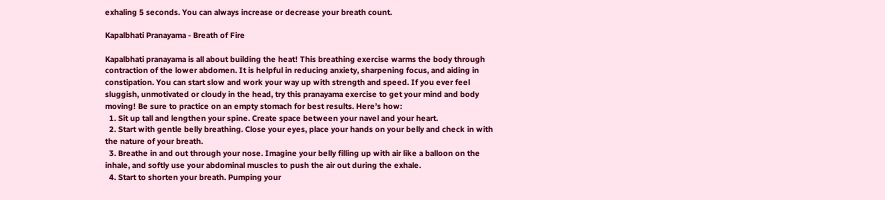exhaling 5 seconds. You can always increase or decrease your breath count.

Kapalbhati Pranayama - Breath of Fire

Kapalbhati pranayama is all about building the heat! This breathing exercise warms the body through contraction of the lower abdomen. It is helpful in reducing anxiety, sharpening focus, and aiding in constipation. You can start slow and work your way up with strength and speed. If you ever feel sluggish, unmotivated or cloudy in the head, try this pranayama exercise to get your mind and body moving! Be sure to practice on an empty stomach for best results. Here’s how:
  1. Sit up tall and lengthen your spine. Create space between your navel and your heart.
  2. Start with gentle belly breathing. Close your eyes, place your hands on your belly and check in with the nature of your breath.
  3. Breathe in and out through your nose. Imagine your belly filling up with air like a balloon on the inhale, and softly use your abdominal muscles to push the air out during the exhale.
  4. Start to shorten your breath. Pumping your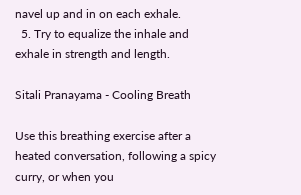navel up and in on each exhale.
  5. Try to equalize the inhale and exhale in strength and length.

Sitali Pranayama - Cooling Breath

Use this breathing exercise after a heated conversation, following a spicy curry, or when you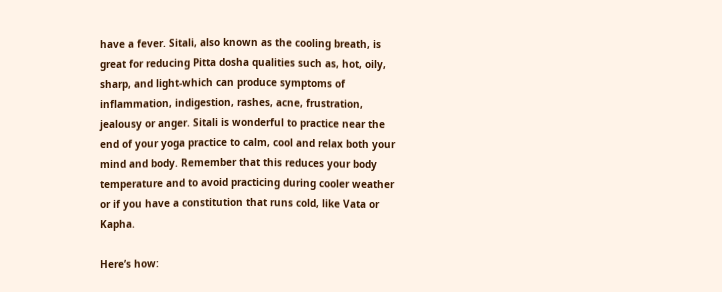have a fever. Sitali, also known as the cooling breath, is great for reducing Pitta dosha qualities such as, hot, oily, sharp, and light-which can produce symptoms of inflammation, indigestion, rashes, acne, frustration, jealousy or anger. Sitali is wonderful to practice near the end of your yoga practice to calm, cool and relax both your mind and body. Remember that this reduces your body temperature and to avoid practicing during cooler weather or if you have a constitution that runs cold, like Vata or Kapha.

Here’s how: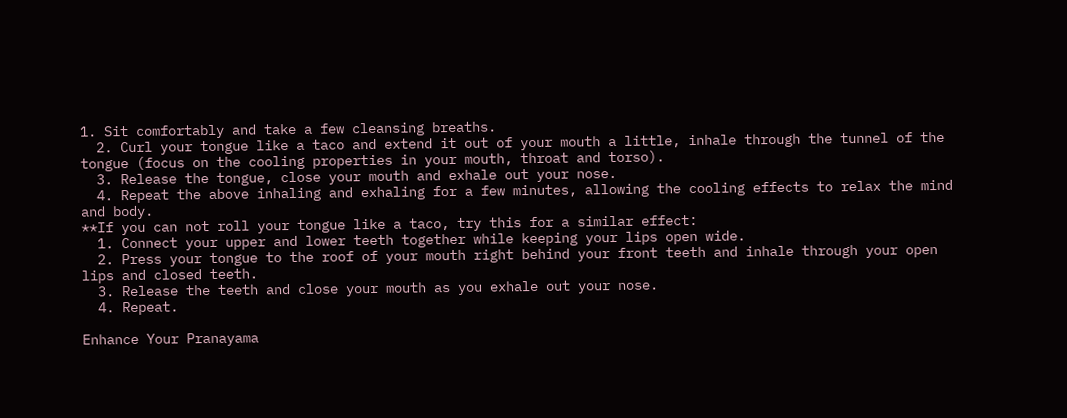1. Sit comfortably and take a few cleansing breaths.
  2. Curl your tongue like a taco and extend it out of your mouth a little, inhale through the tunnel of the tongue (focus on the cooling properties in your mouth, throat and torso).
  3. Release the tongue, close your mouth and exhale out your nose.
  4. Repeat the above inhaling and exhaling for a few minutes, allowing the cooling effects to relax the mind and body.
**If you can not roll your tongue like a taco, try this for a similar effect:
  1. Connect your upper and lower teeth together while keeping your lips open wide.
  2. Press your tongue to the roof of your mouth right behind your front teeth and inhale through your open lips and closed teeth.
  3. Release the teeth and close your mouth as you exhale out your nose.
  4. Repeat.

Enhance Your Pranayama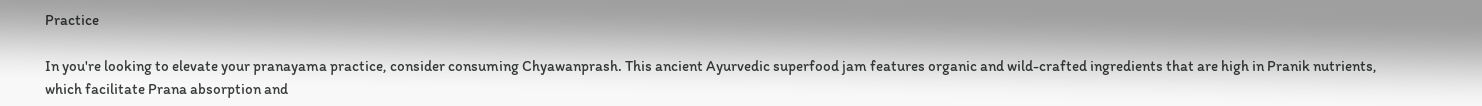Practice

In you're looking to elevate your pranayama practice, consider consuming Chyawanprash. This ancient Ayurvedic superfood jam features organic and wild-crafted ingredients that are high in Pranik nutrients, which facilitate Prana absorption and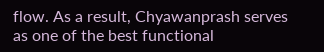flow. As a result, Chyawanprash serves as one of the best functional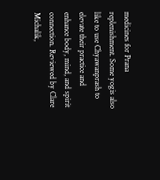medicines for Prana replenishment. Some yogis also like to use Chyawanprash to elevate their practice and enhance body, mind, and spirit connection. Reviewed by Clare Michalik,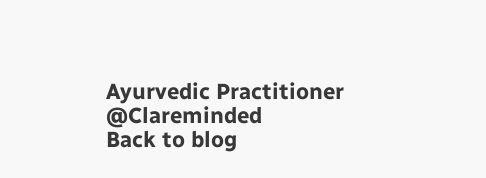Ayurvedic Practitioner @Clareminded
Back to blog